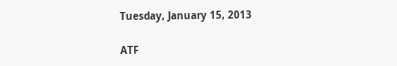Tuesday, January 15, 2013

ATF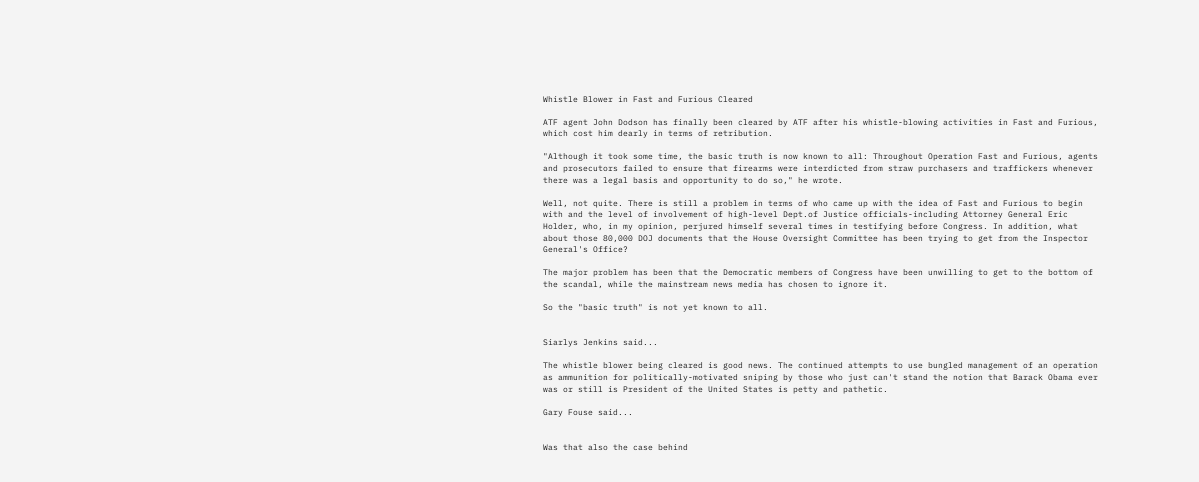Whistle Blower in Fast and Furious Cleared

ATF agent John Dodson has finally been cleared by ATF after his whistle-blowing activities in Fast and Furious, which cost him dearly in terms of retribution.

"Although it took some time, the basic truth is now known to all: Throughout Operation Fast and Furious, agents and prosecutors failed to ensure that firearms were interdicted from straw purchasers and traffickers whenever there was a legal basis and opportunity to do so," he wrote.

Well, not quite. There is still a problem in terms of who came up with the idea of Fast and Furious to begin with and the level of involvement of high-level Dept.of Justice officials-including Attorney General Eric Holder, who, in my opinion, perjured himself several times in testifying before Congress. In addition, what about those 80,000 DOJ documents that the House Oversight Committee has been trying to get from the Inspector General's Office?

The major problem has been that the Democratic members of Congress have been unwilling to get to the bottom of the scandal, while the mainstream news media has chosen to ignore it.

So the "basic truth" is not yet known to all.


Siarlys Jenkins said...

The whistle blower being cleared is good news. The continued attempts to use bungled management of an operation as ammunition for politically-motivated sniping by those who just can't stand the notion that Barack Obama ever was or still is President of the United States is petty and pathetic.

Gary Fouse said...


Was that also the case behind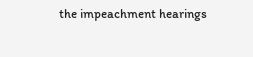the impeachment hearings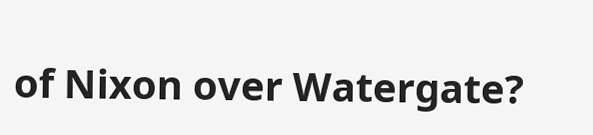of Nixon over Watergate?